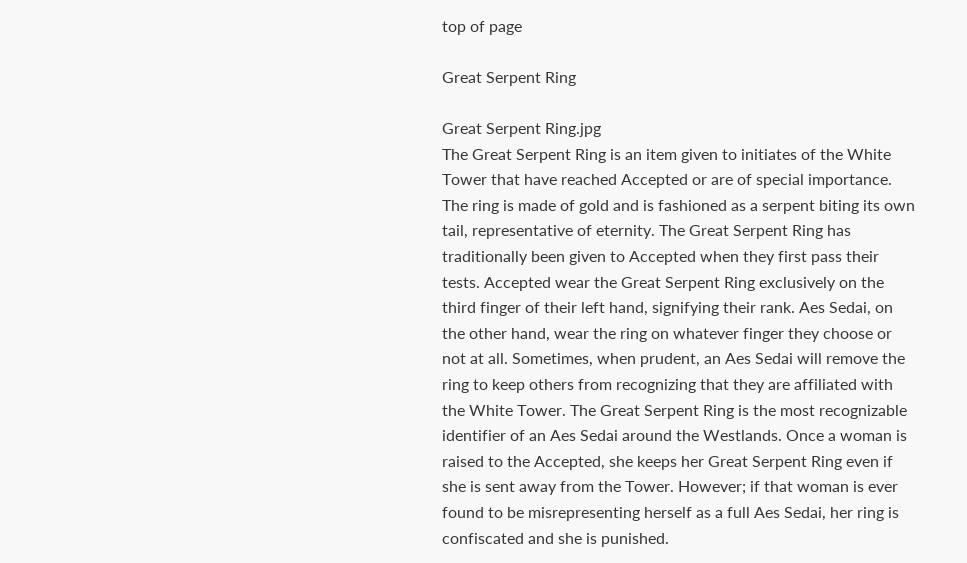top of page

Great Serpent Ring

Great Serpent Ring.jpg
The Great Serpent Ring is an item given to initiates of the White Tower that have reached Accepted or are of special importance. The ring is made of gold and is fashioned as a serpent biting its own tail, representative of eternity. The Great Serpent Ring has traditionally been given to Accepted when they first pass their tests. Accepted wear the Great Serpent Ring exclusively on the third finger of their left hand, signifying their rank. Aes Sedai, on the other hand, wear the ring on whatever finger they choose or not at all. Sometimes, when prudent, an Aes Sedai will remove the ring to keep others from recognizing that they are affiliated with the White Tower. The Great Serpent Ring is the most recognizable identifier of an Aes Sedai around the Westlands. Once a woman is raised to the Accepted, she keeps her Great Serpent Ring even if she is sent away from the Tower. However; if that woman is ever found to be misrepresenting herself as a full Aes Sedai, her ring is confiscated and she is punished.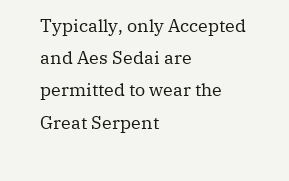Typically, only Accepted and Aes Sedai are permitted to wear the Great Serpent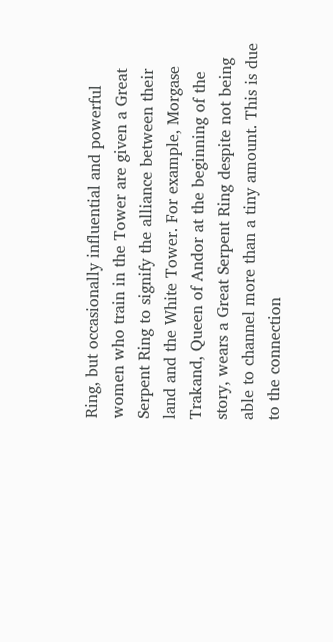Ring, but occasionally influential and powerful women who train in the Tower are given a Great Serpent Ring to signify the alliance between their land and the White Tower. For example, Morgase Trakand, Queen of Andor at the beginning of the story, wears a Great Serpent Ring despite not being able to channel more than a tiny amount. This is due to the connection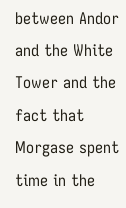between Andor and the White Tower and the fact that Morgase spent time in the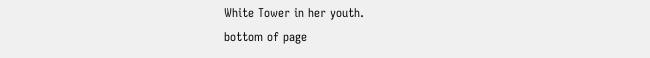White Tower in her youth.
bottom of page